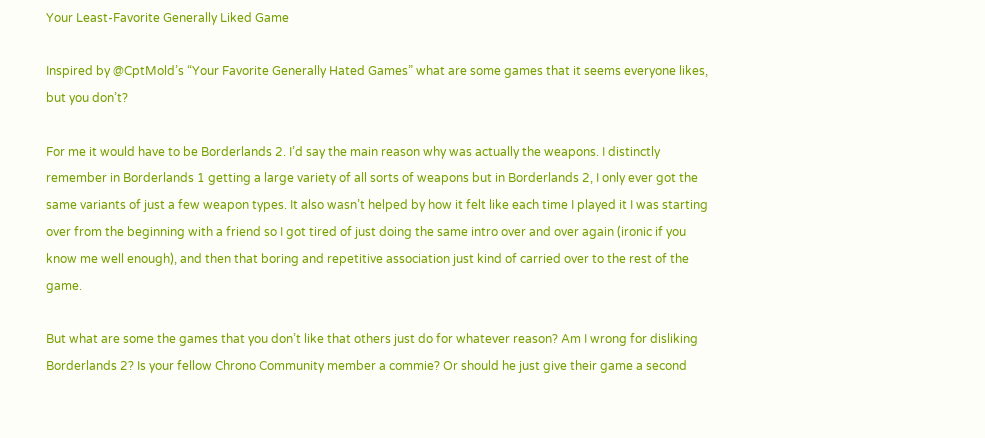Your Least-Favorite Generally Liked Game

Inspired by @CptMold’s “Your Favorite Generally Hated Games” what are some games that it seems everyone likes, but you don’t?

For me it would have to be Borderlands 2. I’d say the main reason why was actually the weapons. I distinctly remember in Borderlands 1 getting a large variety of all sorts of weapons but in Borderlands 2, I only ever got the same variants of just a few weapon types. It also wasn’t helped by how it felt like each time I played it I was starting over from the beginning with a friend so I got tired of just doing the same intro over and over again (ironic if you know me well enough), and then that boring and repetitive association just kind of carried over to the rest of the game.

But what are some the games that you don’t like that others just do for whatever reason? Am I wrong for disliking Borderlands 2? Is your fellow Chrono Community member a commie? Or should he just give their game a second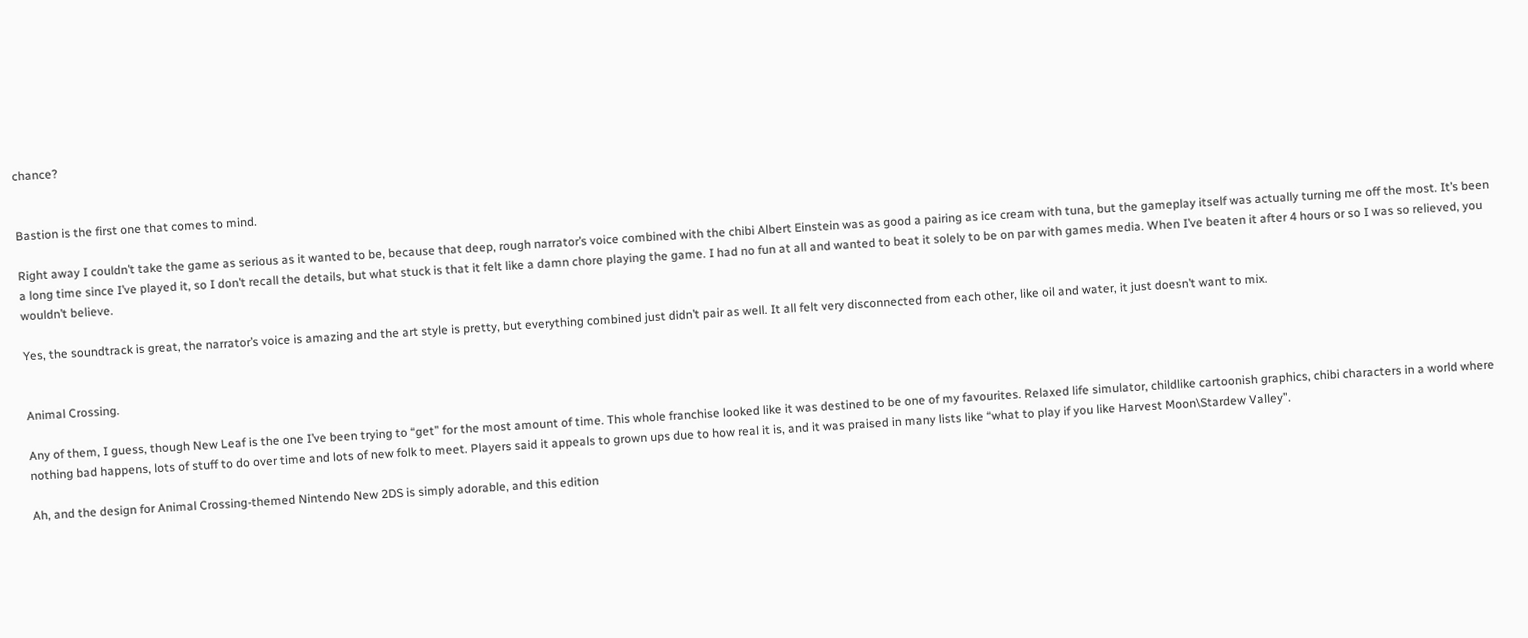chance?


Bastion is the first one that comes to mind.

Right away I couldn’t take the game as serious as it wanted to be, because that deep, rough narrator’s voice combined with the chibi Albert Einstein was as good a pairing as ice cream with tuna, but the gameplay itself was actually turning me off the most. It’s been a long time since I’ve played it, so I don’t recall the details, but what stuck is that it felt like a damn chore playing the game. I had no fun at all and wanted to beat it solely to be on par with games media. When I’ve beaten it after 4 hours or so I was so relieved, you wouldn’t believe.

Yes, the soundtrack is great, the narrator’s voice is amazing and the art style is pretty, but everything combined just didn’t pair as well. It all felt very disconnected from each other, like oil and water, it just doesn’t want to mix.


Animal Crossing.

Any of them, I guess, though New Leaf is the one I’ve been trying to “get” for the most amount of time. This whole franchise looked like it was destined to be one of my favourites. Relaxed life simulator, childlike cartoonish graphics, chibi characters in a world where nothing bad happens, lots of stuff to do over time and lots of new folk to meet. Players said it appeals to grown ups due to how real it is, and it was praised in many lists like “what to play if you like Harvest Moon\Stardew Valley”.

Ah, and the design for Animal Crossing-themed Nintendo New 2DS is simply adorable, and this edition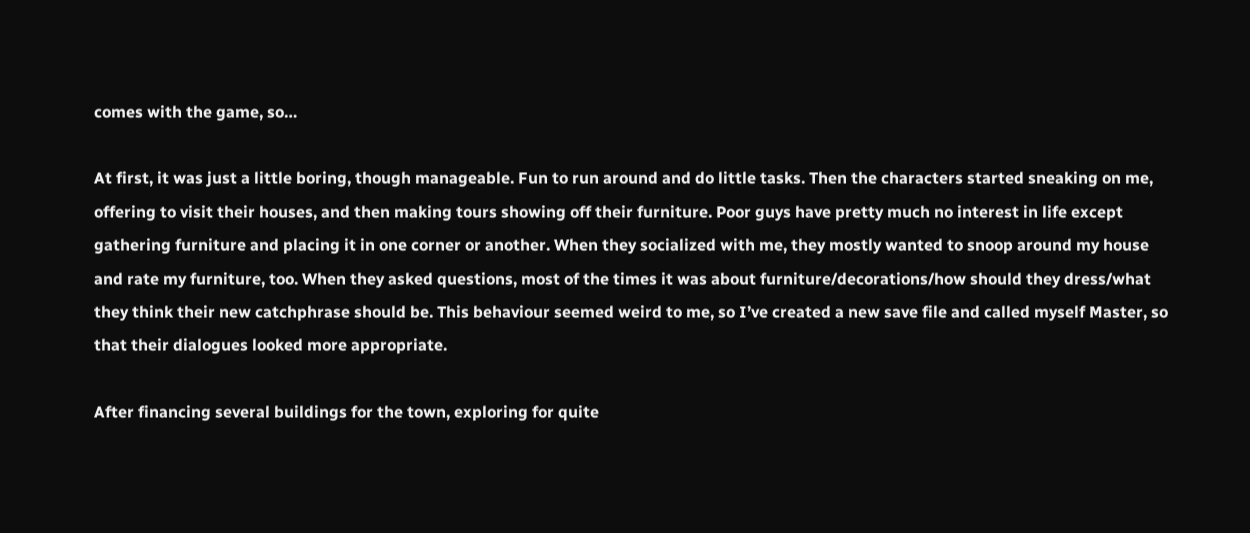comes with the game, so…

At first, it was just a little boring, though manageable. Fun to run around and do little tasks. Then the characters started sneaking on me, offering to visit their houses, and then making tours showing off their furniture. Poor guys have pretty much no interest in life except gathering furniture and placing it in one corner or another. When they socialized with me, they mostly wanted to snoop around my house and rate my furniture, too. When they asked questions, most of the times it was about furniture/decorations/how should they dress/what they think their new catchphrase should be. This behaviour seemed weird to me, so I’ve created a new save file and called myself Master, so that their dialogues looked more appropriate.

After financing several buildings for the town, exploring for quite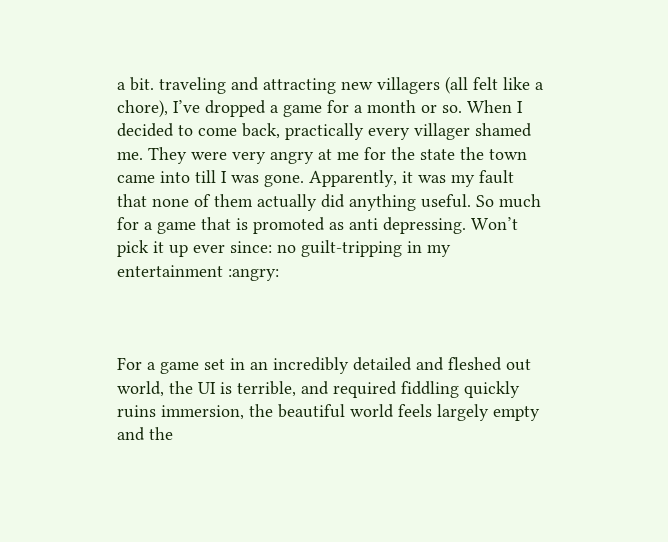a bit. traveling and attracting new villagers (all felt like a chore), I’ve dropped a game for a month or so. When I decided to come back, practically every villager shamed me. They were very angry at me for the state the town came into till I was gone. Apparently, it was my fault that none of them actually did anything useful. So much for a game that is promoted as anti depressing. Won’t pick it up ever since: no guilt-tripping in my entertainment :angry:



For a game set in an incredibly detailed and fleshed out world, the UI is terrible, and required fiddling quickly ruins immersion, the beautiful world feels largely empty and the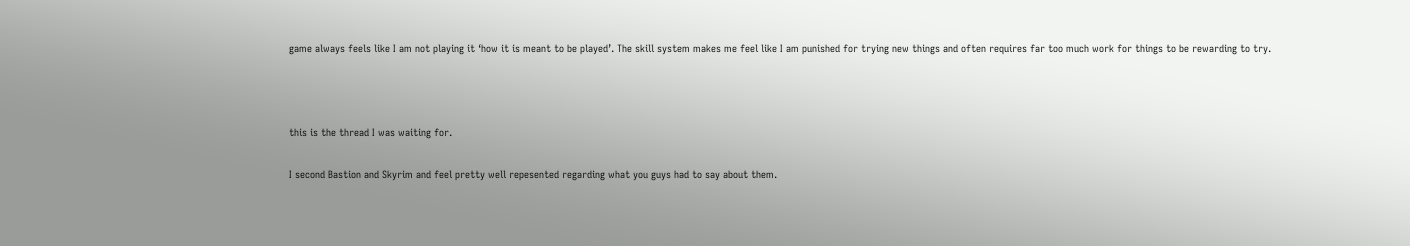game always feels like I am not playing it ‘how it is meant to be played’. The skill system makes me feel like I am punished for trying new things and often requires far too much work for things to be rewarding to try.



this is the thread I was waiting for.

I second Bastion and Skyrim and feel pretty well repesented regarding what you guys had to say about them.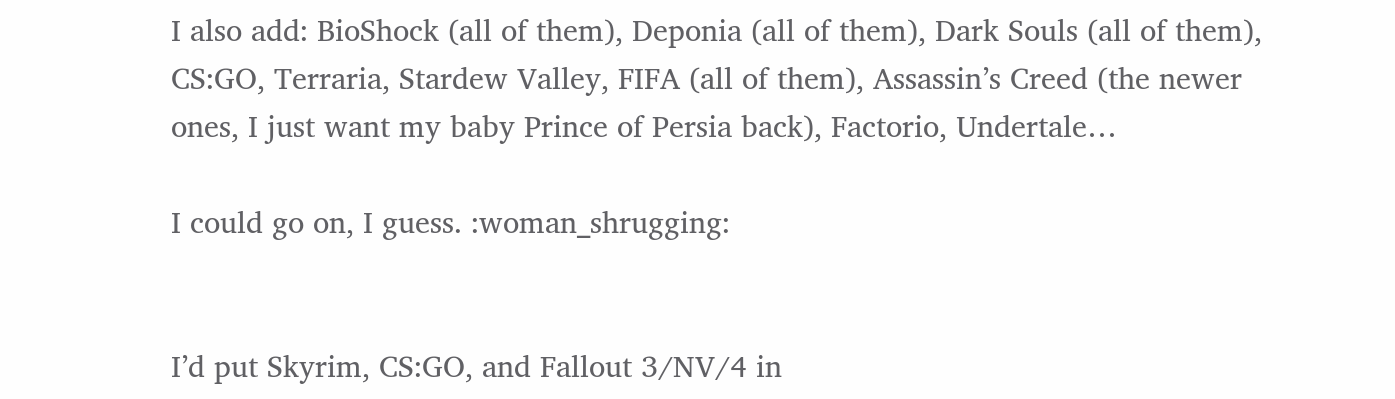I also add: BioShock (all of them), Deponia (all of them), Dark Souls (all of them), CS:GO, Terraria, Stardew Valley, FIFA (all of them), Assassin’s Creed (the newer ones, I just want my baby Prince of Persia back), Factorio, Undertale…

I could go on, I guess. :woman_shrugging:


I’d put Skyrim, CS:GO, and Fallout 3/NV/4 in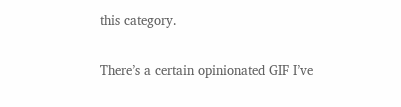this category.

There’s a certain opinionated GIF I’ve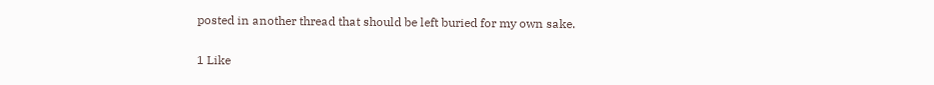posted in another thread that should be left buried for my own sake.

1 Like